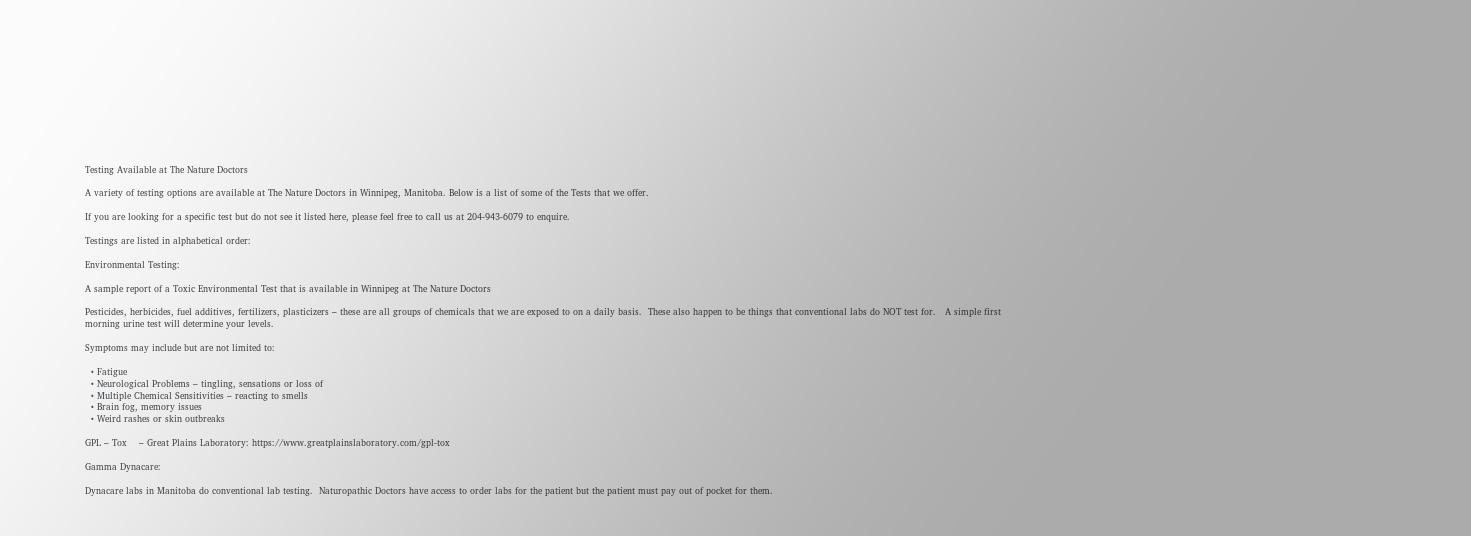Testing Available at The Nature Doctors

A variety of testing options are available at The Nature Doctors in Winnipeg, Manitoba. Below is a list of some of the Tests that we offer.

If you are looking for a specific test but do not see it listed here, please feel free to call us at 204-943-6079 to enquire.

Testings are listed in alphabetical order:

Environmental Testing:

A sample report of a Toxic Environmental Test that is available in Winnipeg at The Nature Doctors

Pesticides, herbicides, fuel additives, fertilizers, plasticizers – these are all groups of chemicals that we are exposed to on a daily basis.  These also happen to be things that conventional labs do NOT test for.   A simple first morning urine test will determine your levels.

Symptoms may include but are not limited to:

  • Fatigue
  • Neurological Problems – tingling, sensations or loss of
  • Multiple Chemical Sensitivities – reacting to smells
  • Brain fog, memory issues
  • Weird rashes or skin outbreaks

GPL – Tox    – Great Plains Laboratory: https://www.greatplainslaboratory.com/gpl-tox

Gamma Dynacare:

Dynacare labs in Manitoba do conventional lab testing.  Naturopathic Doctors have access to order labs for the patient but the patient must pay out of pocket for them.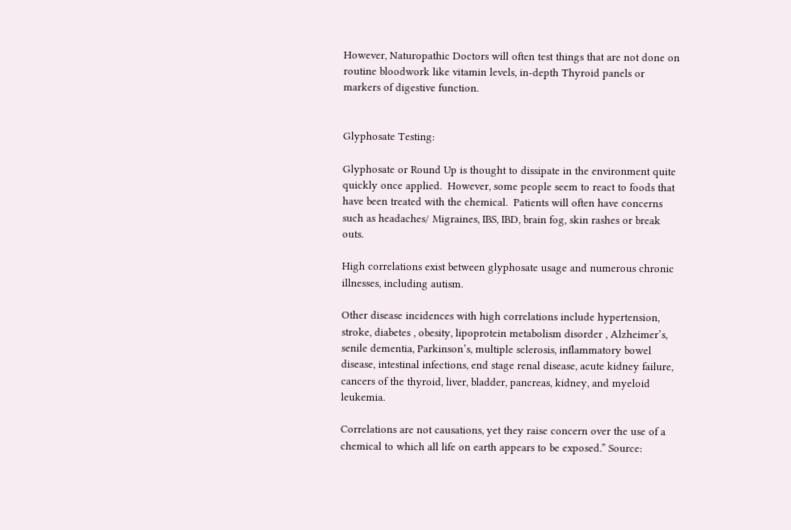However, Naturopathic Doctors will often test things that are not done on routine bloodwork like vitamin levels, in-depth Thyroid panels or markers of digestive function.


Glyphosate Testing:

Glyphosate or Round Up is thought to dissipate in the environment quite quickly once applied.  However, some people seem to react to foods that have been treated with the chemical.  Patients will often have concerns such as headaches/ Migraines, IBS, IBD, brain fog, skin rashes or break outs.

High correlations exist between glyphosate usage and numerous chronic illnesses, including autism.

Other disease incidences with high correlations include hypertension, stroke, diabetes , obesity, lipoprotein metabolism disorder , Alzheimer’s, senile dementia, Parkinson’s, multiple sclerosis, inflammatory bowel disease, intestinal infections, end stage renal disease, acute kidney failure, cancers of the thyroid, liver, bladder, pancreas, kidney, and myeloid leukemia.

Correlations are not causations, yet they raise concern over the use of a chemical to which all life on earth appears to be exposed.” Source: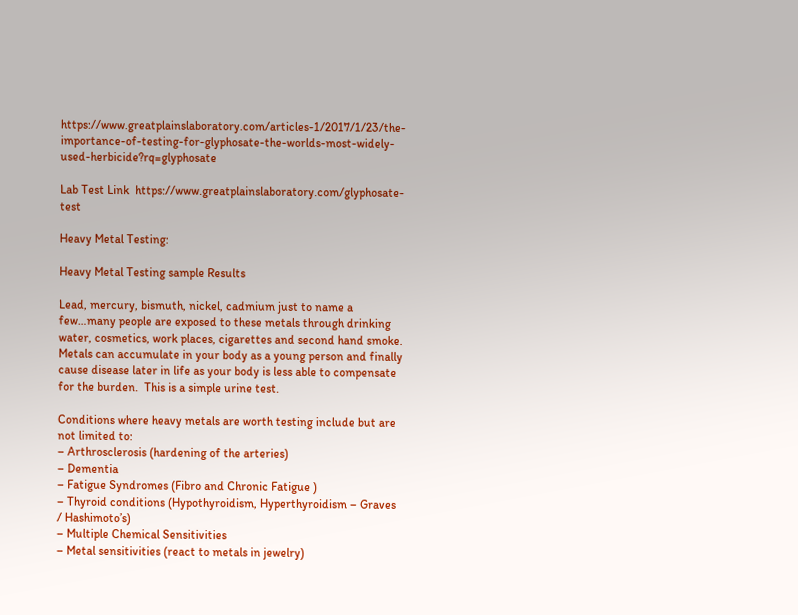https://www.greatplainslaboratory.com/articles-1/2017/1/23/the-importance-of-testing-for-glyphosate-the-worlds-most-widely-used-herbicide?rq=glyphosate

Lab Test Link  https://www.greatplainslaboratory.com/glyphosate-test

Heavy Metal Testing:

Heavy Metal Testing sample Results

Lead, mercury, bismuth, nickel, cadmium just to name a few…many people are exposed to these metals through drinking water, cosmetics, work places, cigarettes and second hand smoke. Metals can accumulate in your body as a young person and finally cause disease later in life as your body is less able to compensate for the burden.  This is a simple urine test.

Conditions where heavy metals are worth testing include but are not limited to:
– Arthrosclerosis (hardening of the arteries)
– Dementia
– Fatigue Syndromes (Fibro and Chronic Fatigue )
– Thyroid conditions (Hypothyroidism, Hyperthyroidism – Graves / Hashimoto’s)
– Multiple Chemical Sensitivities
– Metal sensitivities (react to metals in jewelry)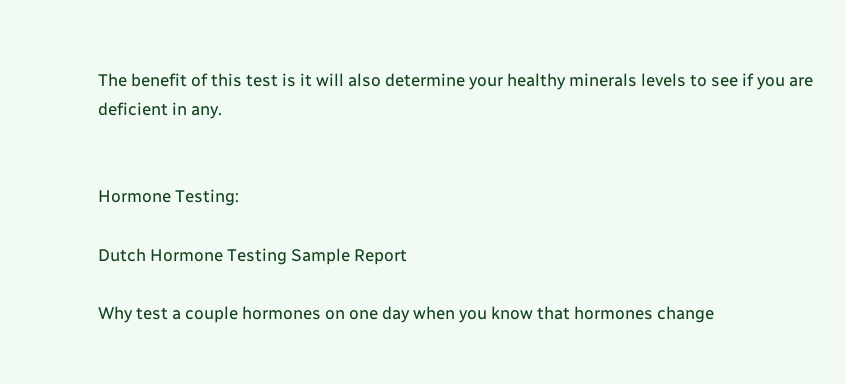The benefit of this test is it will also determine your healthy minerals levels to see if you are deficient in any.


Hormone Testing:

Dutch Hormone Testing Sample Report

Why test a couple hormones on one day when you know that hormones change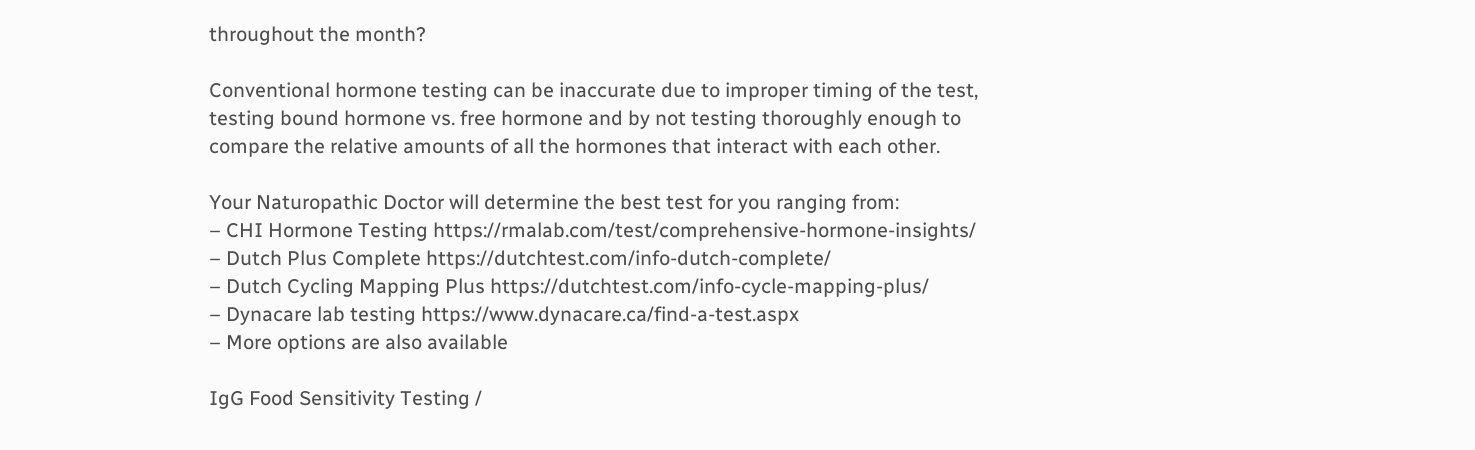throughout the month?

Conventional hormone testing can be inaccurate due to improper timing of the test, testing bound hormone vs. free hormone and by not testing thoroughly enough to compare the relative amounts of all the hormones that interact with each other.

Your Naturopathic Doctor will determine the best test for you ranging from:
– CHI Hormone Testing https://rmalab.com/test/comprehensive-hormone-insights/
– Dutch Plus Complete https://dutchtest.com/info-dutch-complete/
– Dutch Cycling Mapping Plus https://dutchtest.com/info-cycle-mapping-plus/
– Dynacare lab testing https://www.dynacare.ca/find-a-test.aspx
– More options are also available

IgG Food Sensitivity Testing /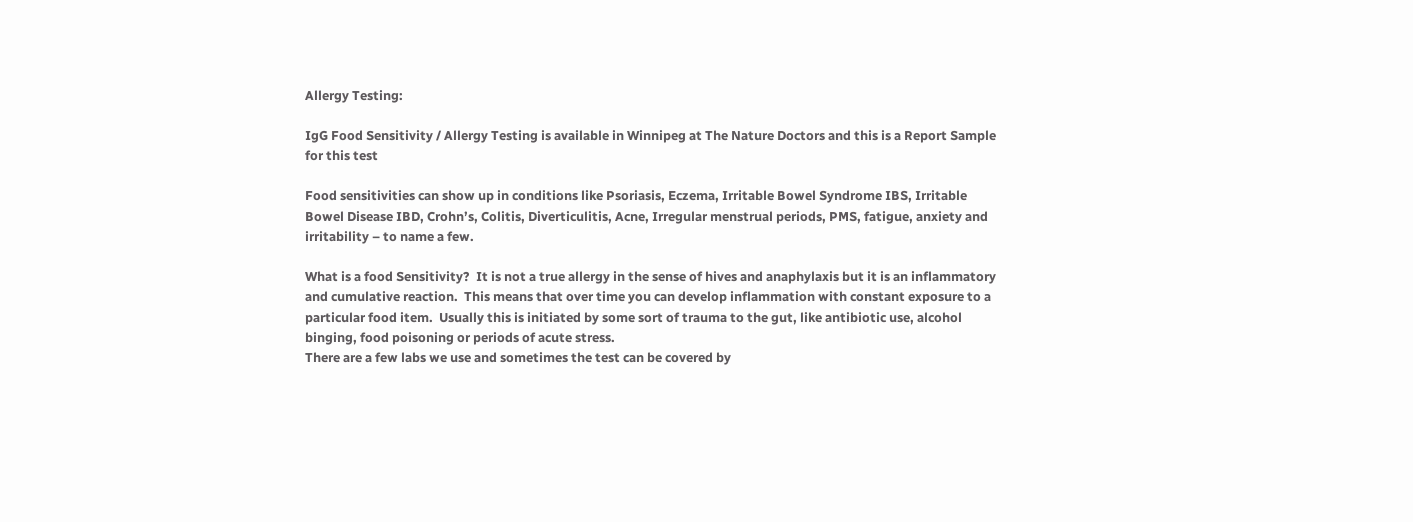Allergy Testing:

IgG Food Sensitivity / Allergy Testing is available in Winnipeg at The Nature Doctors and this is a Report Sample for this test

Food sensitivities can show up in conditions like Psoriasis, Eczema, Irritable Bowel Syndrome IBS, Irritable Bowel Disease IBD, Crohn’s, Colitis, Diverticulitis, Acne, Irregular menstrual periods, PMS, fatigue, anxiety and irritability – to name a few.

What is a food Sensitivity?  It is not a true allergy in the sense of hives and anaphylaxis but it is an inflammatory and cumulative reaction.  This means that over time you can develop inflammation with constant exposure to a particular food item.  Usually this is initiated by some sort of trauma to the gut, like antibiotic use, alcohol binging, food poisoning or periods of acute stress.
There are a few labs we use and sometimes the test can be covered by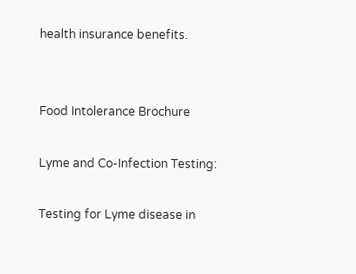health insurance benefits.


Food Intolerance Brochure

Lyme and Co-Infection Testing:

Testing for Lyme disease in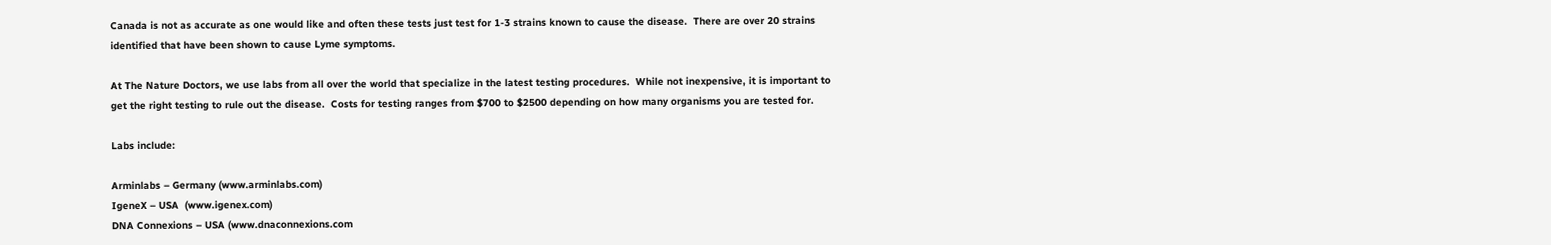Canada is not as accurate as one would like and often these tests just test for 1-3 strains known to cause the disease.  There are over 20 strains identified that have been shown to cause Lyme symptoms.

At The Nature Doctors, we use labs from all over the world that specialize in the latest testing procedures.  While not inexpensive, it is important to get the right testing to rule out the disease.  Costs for testing ranges from $700 to $2500 depending on how many organisms you are tested for.

Labs include:

Arminlabs – Germany (www.arminlabs.com)
IgeneX – USA  (www.igenex.com)
DNA Connexions – USA (www.dnaconnexions.com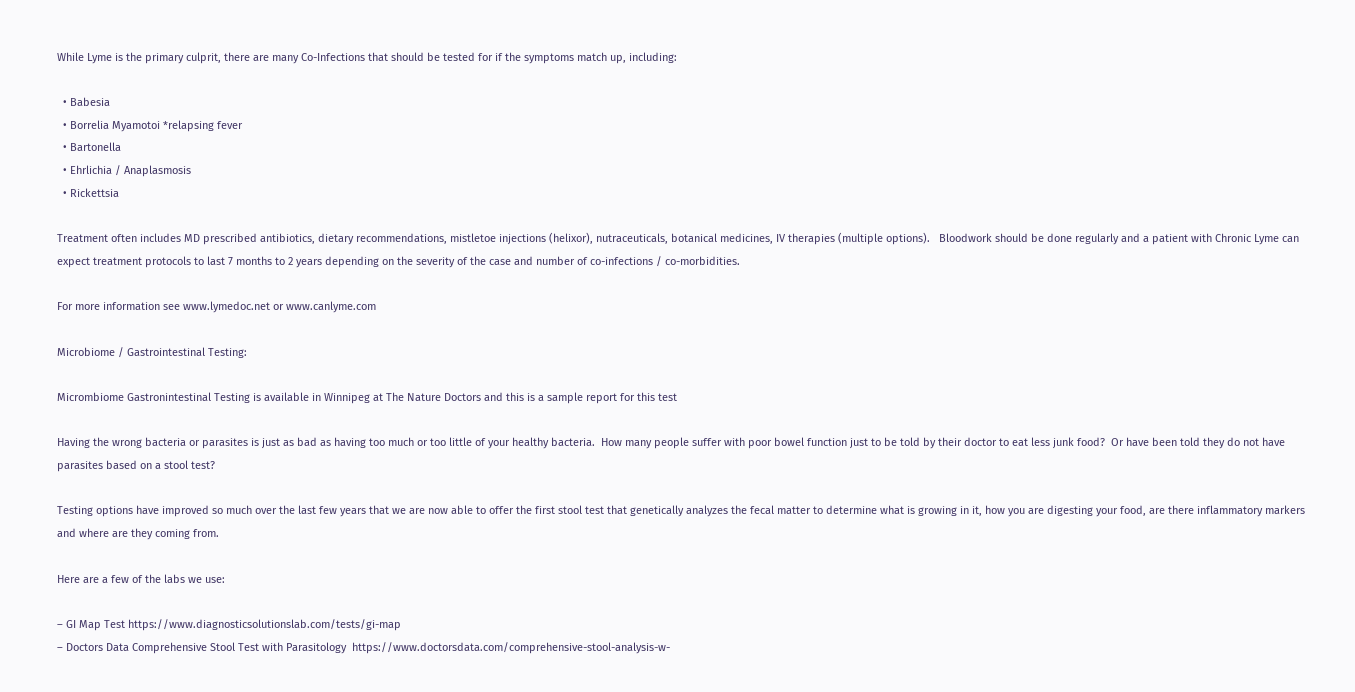While Lyme is the primary culprit, there are many Co-Infections that should be tested for if the symptoms match up, including:

  • Babesia
  • Borrelia Myamotoi *relapsing fever
  • Bartonella
  • Ehrlichia / Anaplasmosis
  • Rickettsia

Treatment often includes MD prescribed antibiotics, dietary recommendations, mistletoe injections (helixor), nutraceuticals, botanical medicines, IV therapies (multiple options).   Bloodwork should be done regularly and a patient with Chronic Lyme can expect treatment protocols to last 7 months to 2 years depending on the severity of the case and number of co-infections / co-morbidities.

For more information see www.lymedoc.net or www.canlyme.com

Microbiome / Gastrointestinal Testing:

Micrombiome Gastronintestinal Testing is available in Winnipeg at The Nature Doctors and this is a sample report for this test

Having the wrong bacteria or parasites is just as bad as having too much or too little of your healthy bacteria.  How many people suffer with poor bowel function just to be told by their doctor to eat less junk food?  Or have been told they do not have parasites based on a stool test?

Testing options have improved so much over the last few years that we are now able to offer the first stool test that genetically analyzes the fecal matter to determine what is growing in it, how you are digesting your food, are there inflammatory markers and where are they coming from.

Here are a few of the labs we use:

– GI Map Test https://www.diagnosticsolutionslab.com/tests/gi-map
– Doctors Data Comprehensive Stool Test with Parasitology  https://www.doctorsdata.com/comprehensive-stool-analysis-w-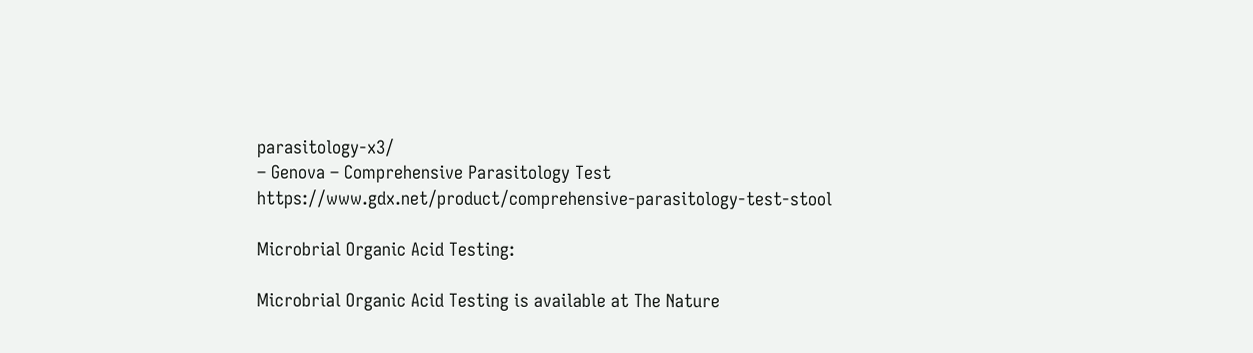parasitology-x3/
– Genova – Comprehensive Parasitology Test https://www.gdx.net/product/comprehensive-parasitology-test-stool

Microbrial Organic Acid Testing:

Microbrial Organic Acid Testing is available at The Nature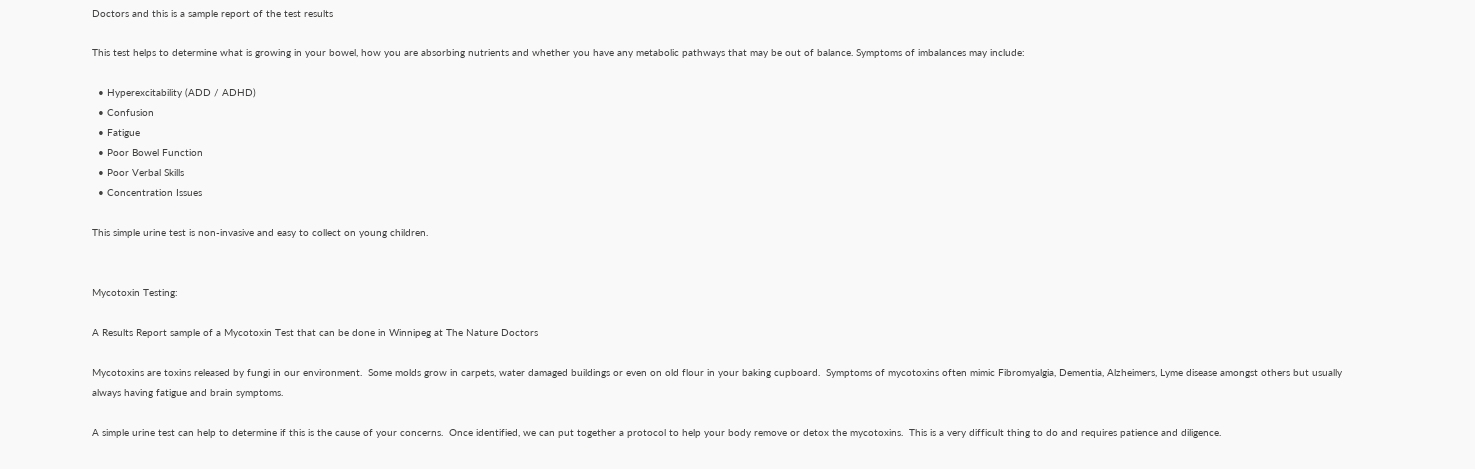Doctors and this is a sample report of the test results

This test helps to determine what is growing in your bowel, how you are absorbing nutrients and whether you have any metabolic pathways that may be out of balance. Symptoms of imbalances may include:

  • Hyperexcitability (ADD / ADHD)
  • Confusion
  • Fatigue
  • Poor Bowel Function
  • Poor Verbal Skills
  • Concentration Issues

This simple urine test is non-invasive and easy to collect on young children.


Mycotoxin Testing:

A Results Report sample of a Mycotoxin Test that can be done in Winnipeg at The Nature Doctors

Mycotoxins are toxins released by fungi in our environment.  Some molds grow in carpets, water damaged buildings or even on old flour in your baking cupboard.  Symptoms of mycotoxins often mimic Fibromyalgia, Dementia, Alzheimers, Lyme disease amongst others but usually always having fatigue and brain symptoms.

A simple urine test can help to determine if this is the cause of your concerns.  Once identified, we can put together a protocol to help your body remove or detox the mycotoxins.  This is a very difficult thing to do and requires patience and diligence.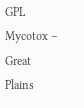GPL Mycotox – Great Plains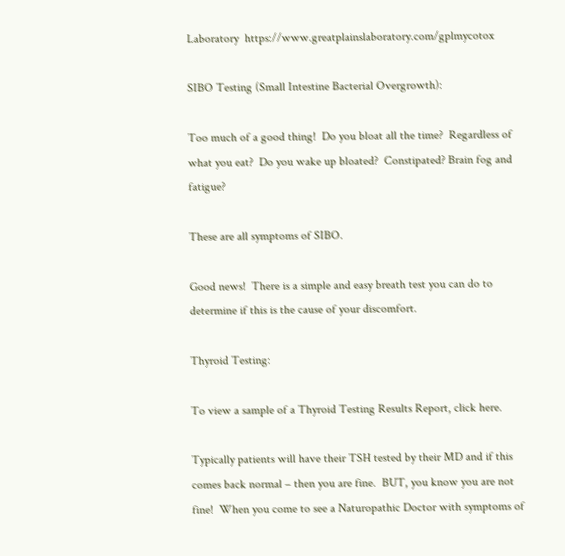Laboratory  https://www.greatplainslaboratory.com/gplmycotox

SIBO Testing (Small Intestine Bacterial Overgrowth):

Too much of a good thing!  Do you bloat all the time?  Regardless of what you eat?  Do you wake up bloated?  Constipated? Brain fog and fatigue?

These are all symptoms of SIBO.

Good news!  There is a simple and easy breath test you can do to determine if this is the cause of your discomfort.

Thyroid Testing:

To view a sample of a Thyroid Testing Results Report, click here.

Typically patients will have their TSH tested by their MD and if this comes back normal – then you are fine.  BUT, you know you are not fine!  When you come to see a Naturopathic Doctor with symptoms of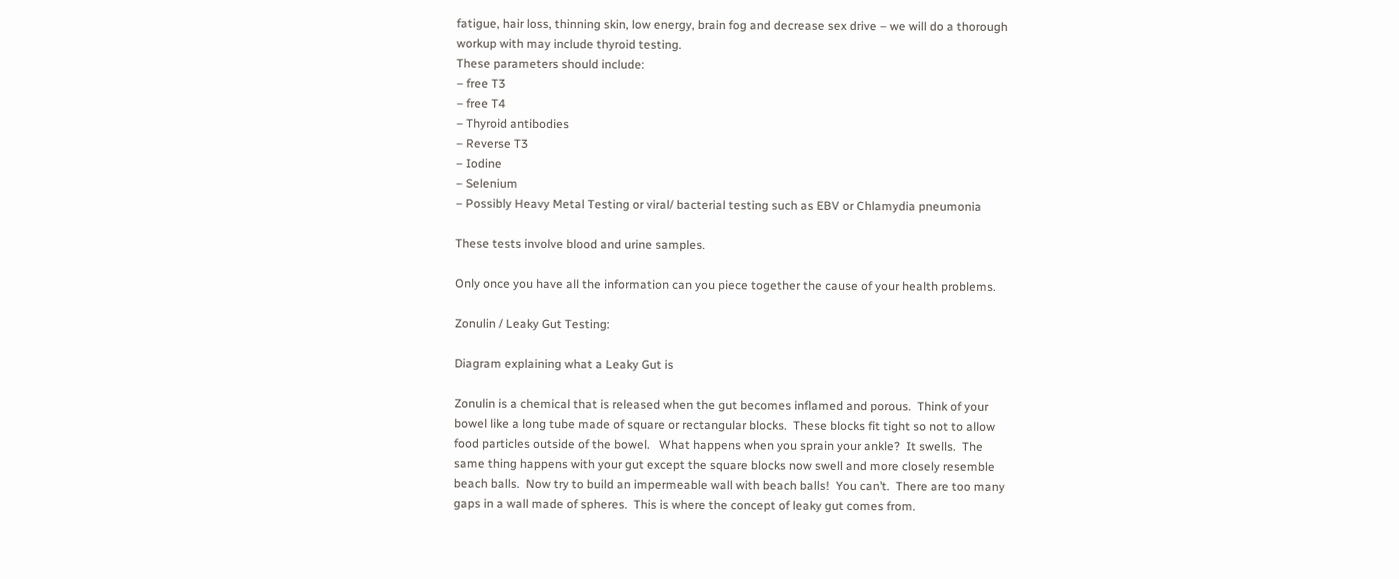fatigue, hair loss, thinning skin, low energy, brain fog and decrease sex drive – we will do a thorough workup with may include thyroid testing.
These parameters should include:
– free T3
– free T4
– Thyroid antibodies
– Reverse T3
– Iodine
– Selenium
– Possibly Heavy Metal Testing or viral/ bacterial testing such as EBV or Chlamydia pneumonia

These tests involve blood and urine samples.

Only once you have all the information can you piece together the cause of your health problems.

Zonulin / Leaky Gut Testing:

Diagram explaining what a Leaky Gut is

Zonulin is a chemical that is released when the gut becomes inflamed and porous.  Think of your bowel like a long tube made of square or rectangular blocks.  These blocks fit tight so not to allow food particles outside of the bowel.   What happens when you sprain your ankle?  It swells.  The same thing happens with your gut except the square blocks now swell and more closely resemble beach balls.  Now try to build an impermeable wall with beach balls!  You can’t.  There are too many gaps in a wall made of spheres.  This is where the concept of leaky gut comes from.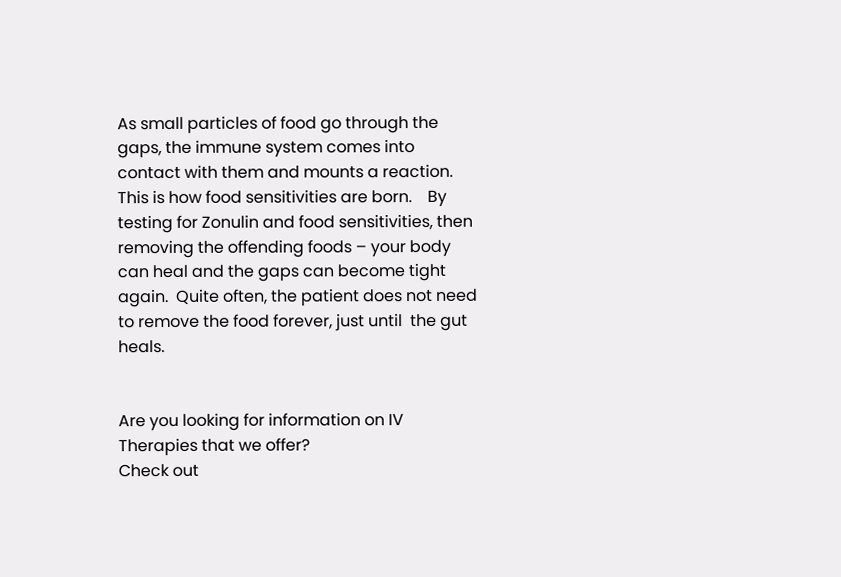As small particles of food go through the gaps, the immune system comes into contact with them and mounts a reaction.  This is how food sensitivities are born.    By testing for Zonulin and food sensitivities, then removing the offending foods – your body can heal and the gaps can become tight again.  Quite often, the patient does not need to remove the food forever, just until  the gut heals.


Are you looking for information on IV Therapies that we offer?
Check out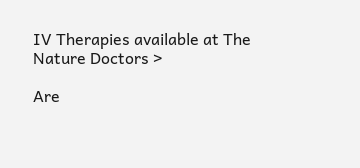IV Therapies available at The Nature Doctors >

Are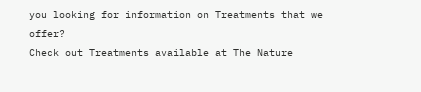you looking for information on Treatments that we offer?
Check out Treatments available at The Nature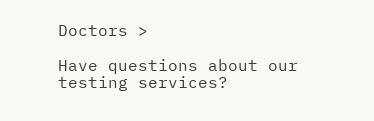Doctors >

Have questions about our testing services?